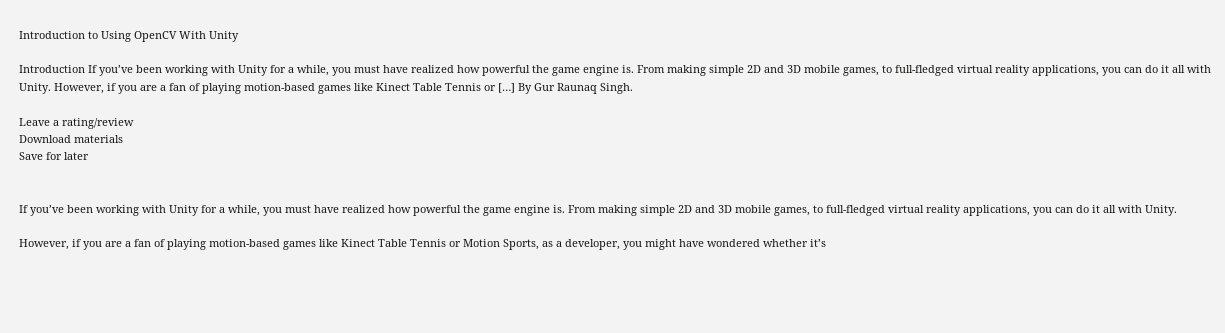Introduction to Using OpenCV With Unity

Introduction If you’ve been working with Unity for a while, you must have realized how powerful the game engine is. From making simple 2D and 3D mobile games, to full-fledged virtual reality applications, you can do it all with Unity. However, if you are a fan of playing motion-based games like Kinect Table Tennis or […] By Gur Raunaq Singh.

Leave a rating/review
Download materials
Save for later


If you’ve been working with Unity for a while, you must have realized how powerful the game engine is. From making simple 2D and 3D mobile games, to full-fledged virtual reality applications, you can do it all with Unity.

However, if you are a fan of playing motion-based games like Kinect Table Tennis or Motion Sports, as a developer, you might have wondered whether it’s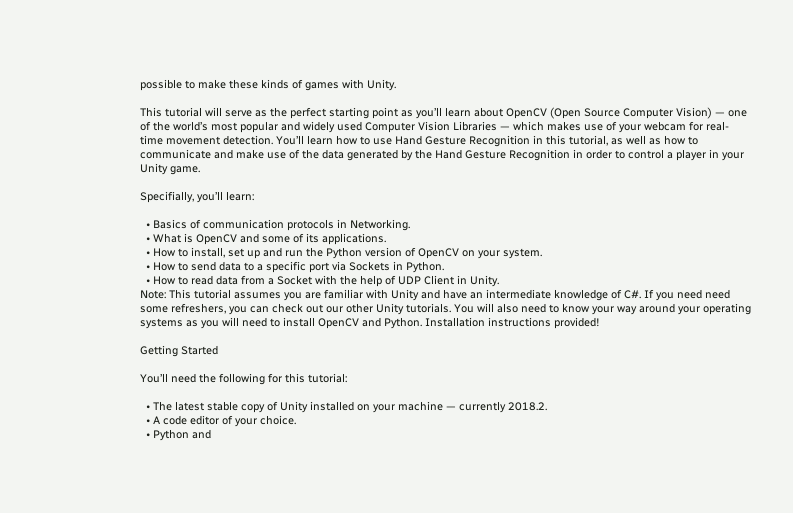possible to make these kinds of games with Unity.

This tutorial will serve as the perfect starting point as you’ll learn about OpenCV (Open Source Computer Vision) — one of the world’s most popular and widely used Computer Vision Libraries — which makes use of your webcam for real-time movement detection. You’ll learn how to use Hand Gesture Recognition in this tutorial, as well as how to communicate and make use of the data generated by the Hand Gesture Recognition in order to control a player in your Unity game.

Specifially, you’ll learn:

  • Basics of communication protocols in Networking.
  • What is OpenCV and some of its applications.
  • How to install, set up and run the Python version of OpenCV on your system.
  • How to send data to a specific port via Sockets in Python.
  • How to read data from a Socket with the help of UDP Client in Unity.
Note: This tutorial assumes you are familiar with Unity and have an intermediate knowledge of C#. If you need need some refreshers, you can check out our other Unity tutorials. You will also need to know your way around your operating systems as you will need to install OpenCV and Python. Installation instructions provided!

Getting Started

You’ll need the following for this tutorial:

  • The latest stable copy of Unity installed on your machine — currently 2018.2.
  • A code editor of your choice.
  • Python and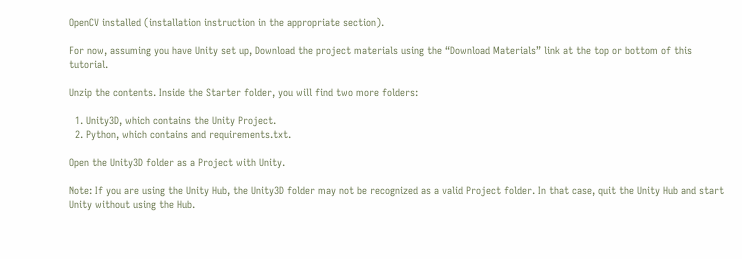OpenCV installed (installation instruction in the appropriate section).

For now, assuming you have Unity set up, Download the project materials using the “Download Materials” link at the top or bottom of this tutorial.

Unzip the contents. Inside the Starter folder, you will find two more folders:

  1. Unity3D, which contains the Unity Project.
  2. Python, which contains and requirements.txt.

Open the Unity3D folder as a Project with Unity.

Note: If you are using the Unity Hub, the Unity3D folder may not be recognized as a valid Project folder. In that case, quit the Unity Hub and start Unity without using the Hub.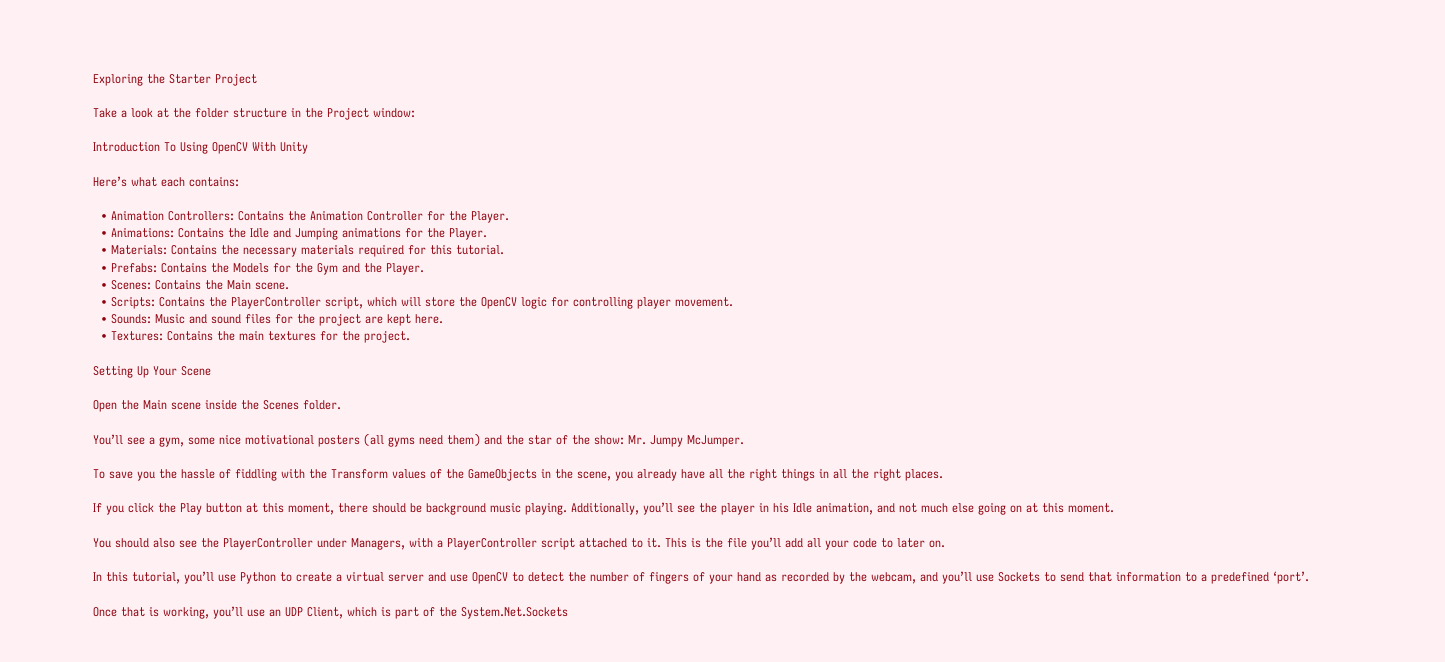Exploring the Starter Project

Take a look at the folder structure in the Project window:

Introduction To Using OpenCV With Unity

Here’s what each contains:

  • Animation Controllers: Contains the Animation Controller for the Player.
  • Animations: Contains the Idle and Jumping animations for the Player.
  • Materials: Contains the necessary materials required for this tutorial.
  • Prefabs: Contains the Models for the Gym and the Player.
  • Scenes: Contains the Main scene.
  • Scripts: Contains the PlayerController script, which will store the OpenCV logic for controlling player movement.
  • Sounds: Music and sound files for the project are kept here.
  • Textures: Contains the main textures for the project.

Setting Up Your Scene

Open the Main scene inside the Scenes folder.

You’ll see a gym, some nice motivational posters (all gyms need them) and the star of the show: Mr. Jumpy McJumper.

To save you the hassle of fiddling with the Transform values of the GameObjects in the scene, you already have all the right things in all the right places.

If you click the Play button at this moment, there should be background music playing. Additionally, you’ll see the player in his Idle animation, and not much else going on at this moment.

You should also see the PlayerController under Managers, with a PlayerController script attached to it. This is the file you’ll add all your code to later on.

In this tutorial, you’ll use Python to create a virtual server and use OpenCV to detect the number of fingers of your hand as recorded by the webcam, and you’ll use Sockets to send that information to a predefined ‘port’.

Once that is working, you’ll use an UDP Client, which is part of the System.Net.Sockets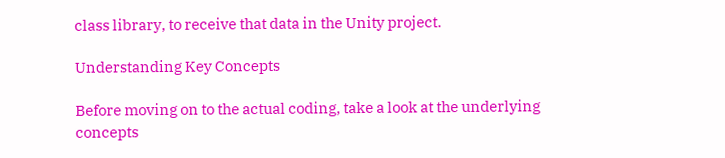class library, to receive that data in the Unity project.

Understanding Key Concepts

Before moving on to the actual coding, take a look at the underlying concepts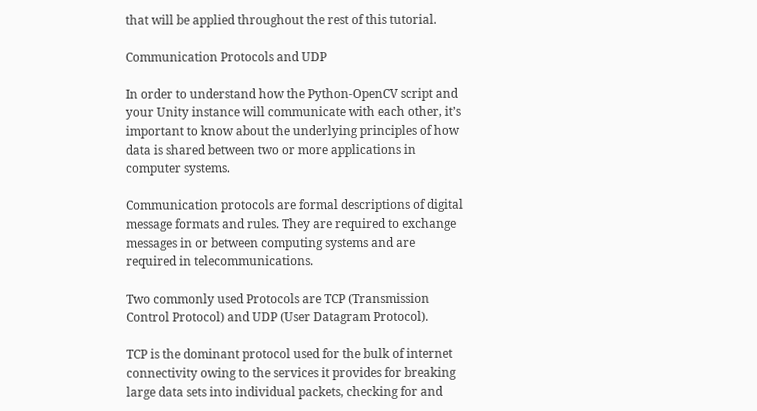that will be applied throughout the rest of this tutorial.

Communication Protocols and UDP

In order to understand how the Python-OpenCV script and your Unity instance will communicate with each other, it’s important to know about the underlying principles of how data is shared between two or more applications in computer systems.

Communication protocols are formal descriptions of digital message formats and rules. They are required to exchange messages in or between computing systems and are required in telecommunications.

Two commonly used Protocols are TCP (Transmission Control Protocol) and UDP (User Datagram Protocol).

TCP is the dominant protocol used for the bulk of internet connectivity owing to the services it provides for breaking large data sets into individual packets, checking for and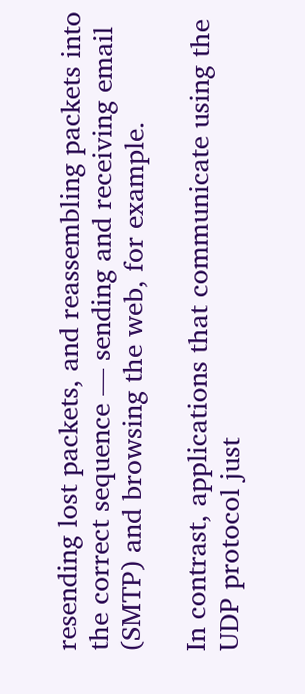resending lost packets, and reassembling packets into the correct sequence — sending and receiving email (SMTP) and browsing the web, for example.

In contrast, applications that communicate using the UDP protocol just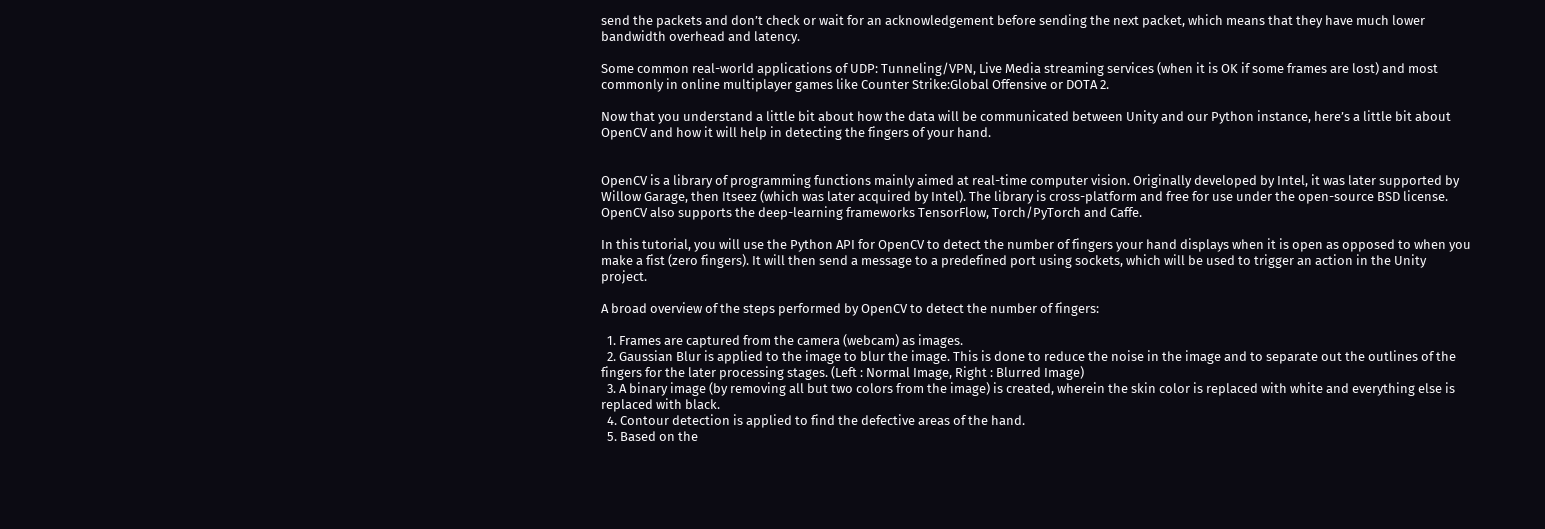send the packets and don’t check or wait for an acknowledgement before sending the next packet, which means that they have much lower bandwidth overhead and latency.

Some common real-world applications of UDP: Tunneling/VPN, Live Media streaming services (when it is OK if some frames are lost) and most commonly in online multiplayer games like Counter Strike:Global Offensive or DOTA 2.

Now that you understand a little bit about how the data will be communicated between Unity and our Python instance, here’s a little bit about OpenCV and how it will help in detecting the fingers of your hand.


OpenCV is a library of programming functions mainly aimed at real-time computer vision. Originally developed by Intel, it was later supported by Willow Garage, then Itseez (which was later acquired by Intel). The library is cross-platform and free for use under the open-source BSD license. OpenCV also supports the deep-learning frameworks TensorFlow, Torch/PyTorch and Caffe.

In this tutorial, you will use the Python API for OpenCV to detect the number of fingers your hand displays when it is open as opposed to when you make a fist (zero fingers). It will then send a message to a predefined port using sockets, which will be used to trigger an action in the Unity project.

A broad overview of the steps performed by OpenCV to detect the number of fingers:

  1. Frames are captured from the camera (webcam) as images.
  2. Gaussian Blur is applied to the image to blur the image. This is done to reduce the noise in the image and to separate out the outlines of the fingers for the later processing stages. (Left : Normal Image, Right : Blurred Image)
  3. A binary image (by removing all but two colors from the image) is created, wherein the skin color is replaced with white and everything else is replaced with black.
  4. Contour detection is applied to find the defective areas of the hand.
  5. Based on the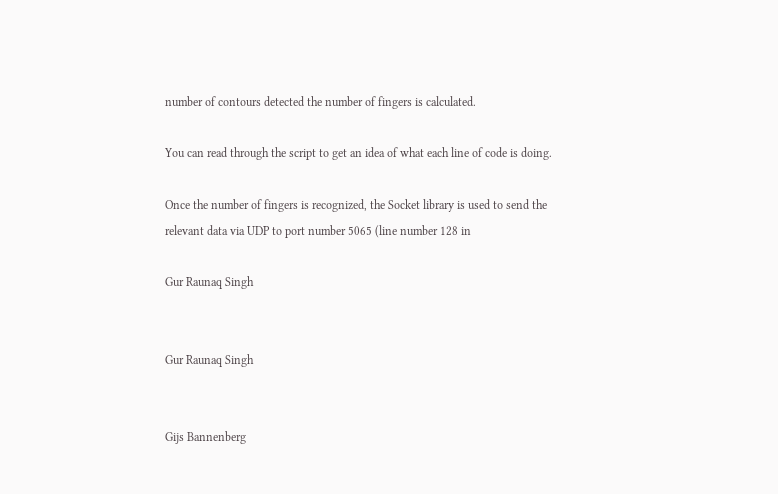number of contours detected the number of fingers is calculated.

You can read through the script to get an idea of what each line of code is doing.

Once the number of fingers is recognized, the Socket library is used to send the relevant data via UDP to port number 5065 (line number 128 in

Gur Raunaq Singh


Gur Raunaq Singh


Gijs Bannenberg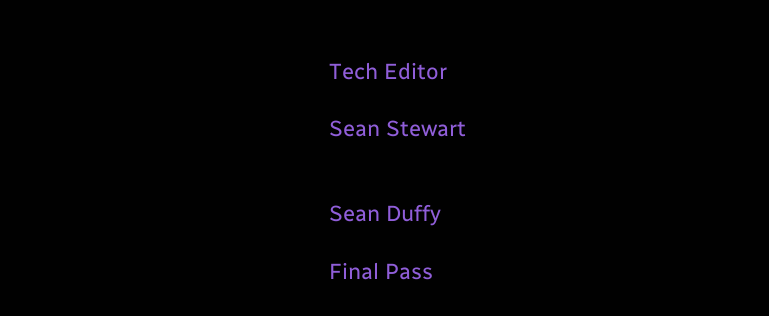Tech Editor

Sean Stewart


Sean Duffy

Final Pass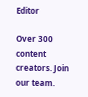Editor

Over 300 content creators. Join our team.